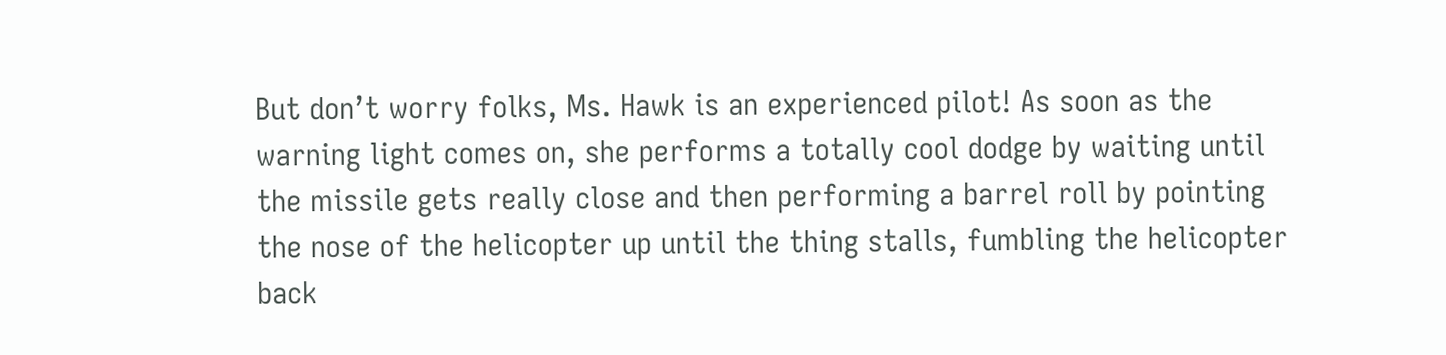But don’t worry folks, Ms. Hawk is an experienced pilot! As soon as the warning light comes on, she performs a totally cool dodge by waiting until the missile gets really close and then performing a barrel roll by pointing the nose of the helicopter up until the thing stalls, fumbling the helicopter back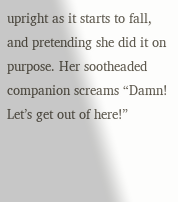upright as it starts to fall, and pretending she did it on purpose. Her sootheaded companion screams “Damn! Let’s get out of here!”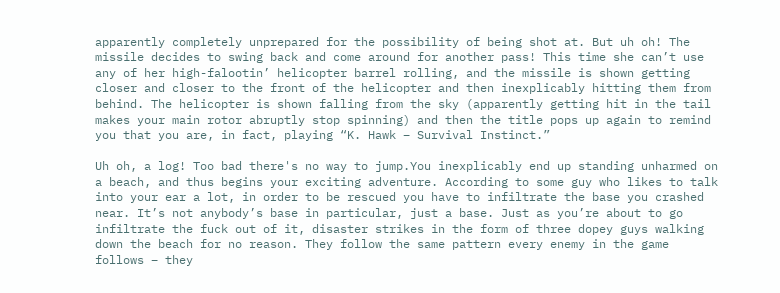apparently completely unprepared for the possibility of being shot at. But uh oh! The missile decides to swing back and come around for another pass! This time she can’t use any of her high-falootin’ helicopter barrel rolling, and the missile is shown getting closer and closer to the front of the helicopter and then inexplicably hitting them from behind. The helicopter is shown falling from the sky (apparently getting hit in the tail makes your main rotor abruptly stop spinning) and then the title pops up again to remind you that you are, in fact, playing “K. Hawk – Survival Instinct.”

Uh oh, a log! Too bad there's no way to jump.You inexplicably end up standing unharmed on a beach, and thus begins your exciting adventure. According to some guy who likes to talk into your ear a lot, in order to be rescued you have to infiltrate the base you crashed near. It’s not anybody’s base in particular, just a base. Just as you’re about to go infiltrate the fuck out of it, disaster strikes in the form of three dopey guys walking down the beach for no reason. They follow the same pattern every enemy in the game follows – they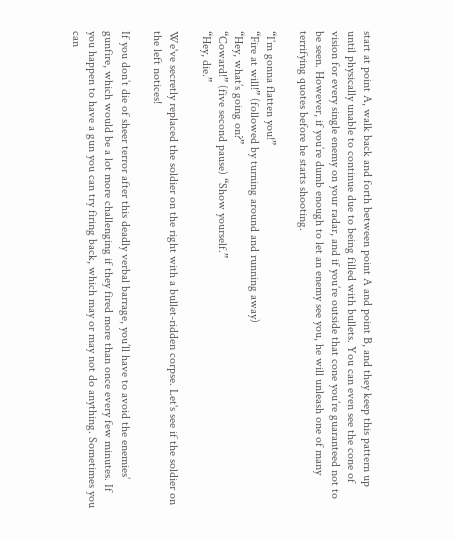start at point A, walk back and forth between point A and point B, and they keep this pattern up until physically unable to continue due to being filled with bullets. You can even see the cone of vision for every single enemy on your radar, and if you’re outside that cone you’re guaranteed not to be seen. However, if you’re dumb enough to let an enemy see you, he will unleash one of many terrifying quotes before he starts shooting.

“I’m gonna flatten you!”
“Fire at will!” (followed by turning around and running away)
“Hey, what’s going on?”
“Coward!” (five second pause) “Show yourself.”
“Hey, die.”

We've secretly replaced the soldier on the right with a bullet-ridden corpse. Let's see if the soldier on the left notices!

If you don’t die of sheer terror after this deadly verbal barrage, you’ll have to avoid the enemies’ gunfire, which would be a lot more challenging if they fired more than once every few minutes. If you happen to have a gun you can try firing back, which may or may not do anything. Sometimes you can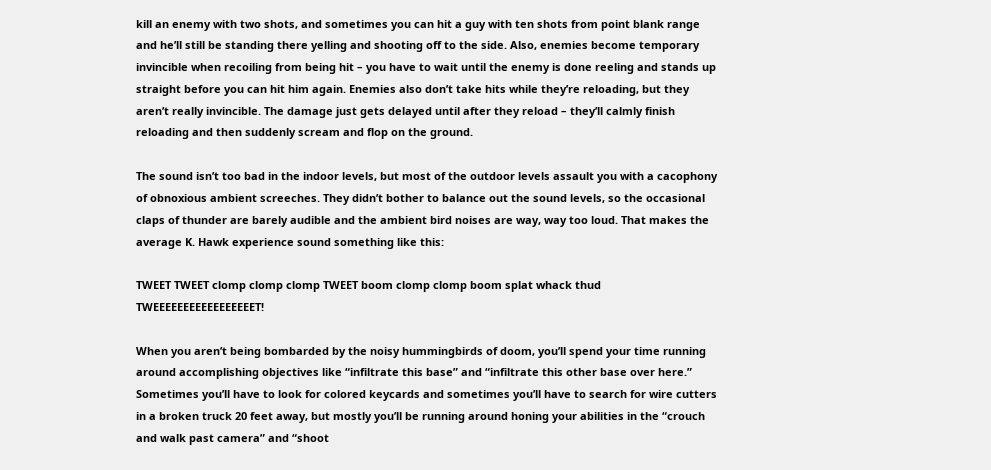kill an enemy with two shots, and sometimes you can hit a guy with ten shots from point blank range and he’ll still be standing there yelling and shooting off to the side. Also, enemies become temporary invincible when recoiling from being hit – you have to wait until the enemy is done reeling and stands up straight before you can hit him again. Enemies also don’t take hits while they’re reloading, but they aren’t really invincible. The damage just gets delayed until after they reload – they’ll calmly finish reloading and then suddenly scream and flop on the ground.

The sound isn’t too bad in the indoor levels, but most of the outdoor levels assault you with a cacophony of obnoxious ambient screeches. They didn’t bother to balance out the sound levels, so the occasional claps of thunder are barely audible and the ambient bird noises are way, way too loud. That makes the average K. Hawk experience sound something like this:

TWEET TWEET clomp clomp clomp TWEET boom clomp clomp boom splat whack thud TWEEEEEEEEEEEEEEEEET!

When you aren’t being bombarded by the noisy hummingbirds of doom, you’ll spend your time running around accomplishing objectives like “infiltrate this base” and “infiltrate this other base over here.” Sometimes you’ll have to look for colored keycards and sometimes you’ll have to search for wire cutters in a broken truck 20 feet away, but mostly you’ll be running around honing your abilities in the “crouch and walk past camera” and “shoot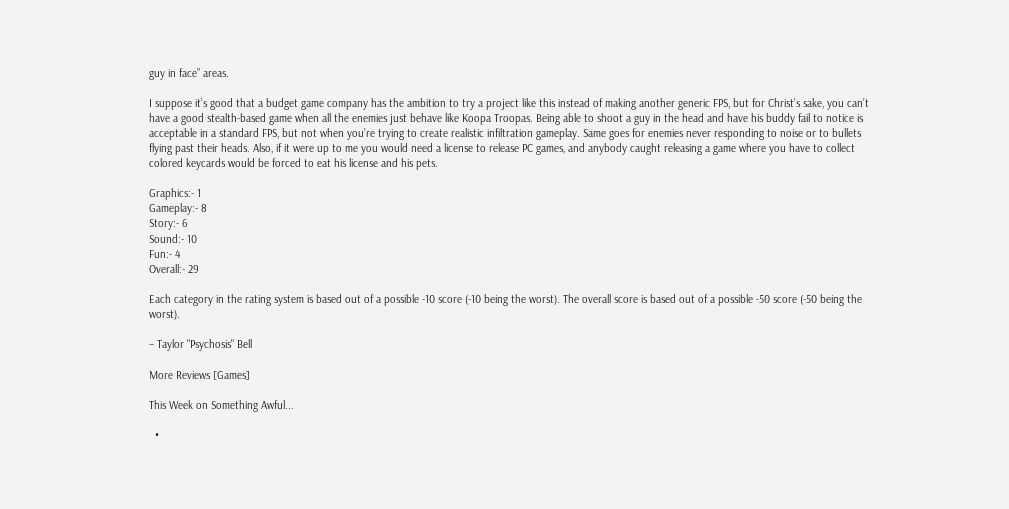guy in face” areas.

I suppose it’s good that a budget game company has the ambition to try a project like this instead of making another generic FPS, but for Christ’s sake, you can’t have a good stealth-based game when all the enemies just behave like Koopa Troopas. Being able to shoot a guy in the head and have his buddy fail to notice is acceptable in a standard FPS, but not when you’re trying to create realistic infiltration gameplay. Same goes for enemies never responding to noise or to bullets flying past their heads. Also, if it were up to me you would need a license to release PC games, and anybody caught releasing a game where you have to collect colored keycards would be forced to eat his license and his pets.

Graphics:- 1
Gameplay:- 8
Story:- 6
Sound:- 10
Fun:- 4
Overall:- 29

Each category in the rating system is based out of a possible -10 score (-10 being the worst). The overall score is based out of a possible -50 score (-50 being the worst).

– Taylor "Psychosis" Bell

More Reviews [Games]

This Week on Something Awful...

  •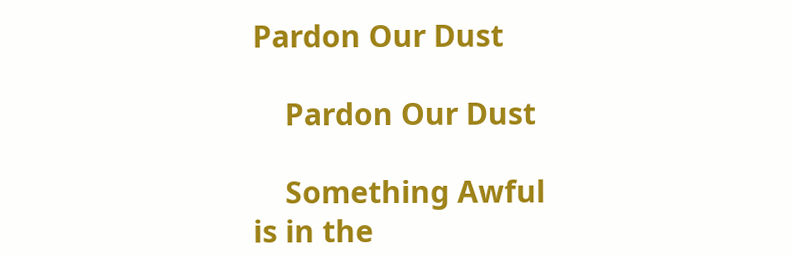Pardon Our Dust

    Pardon Our Dust

    Something Awful is in the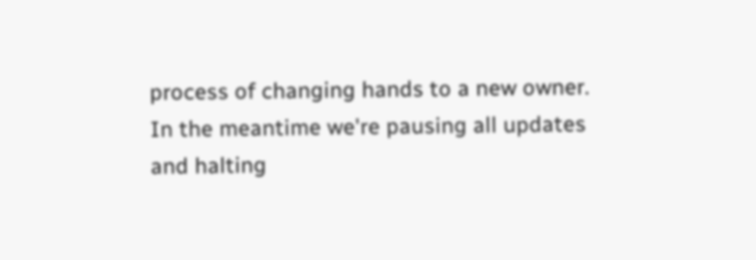process of changing hands to a new owner. In the meantime we're pausing all updates and halting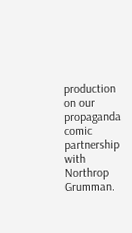production on our propaganda comic partnership with Northrop Grumman.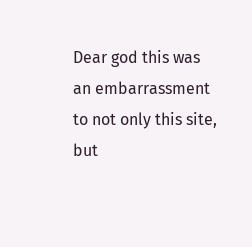Dear god this was an embarrassment to not only this site, but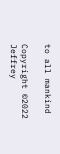to all mankind

Copyright ©2022 Jeffrey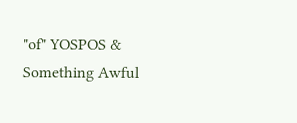"of" YOSPOS & Something Awful